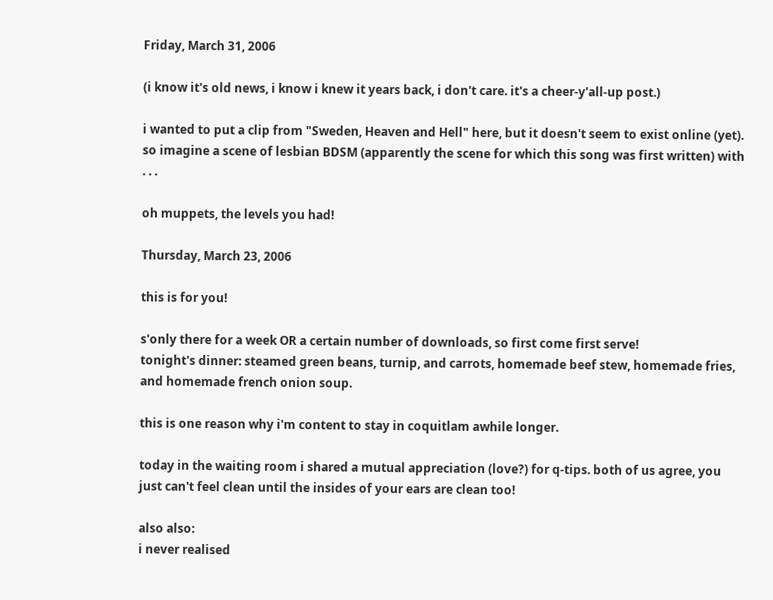Friday, March 31, 2006

(i know it's old news, i know i knew it years back, i don't care. it's a cheer-y'all-up post.)

i wanted to put a clip from "Sweden, Heaven and Hell" here, but it doesn't seem to exist online (yet). so imagine a scene of lesbian BDSM (apparently the scene for which this song was first written) with . . .

oh muppets, the levels you had!

Thursday, March 23, 2006

this is for you!

s'only there for a week OR a certain number of downloads, so first come first serve!
tonight's dinner: steamed green beans, turnip, and carrots, homemade beef stew, homemade fries, and homemade french onion soup.

this is one reason why i'm content to stay in coquitlam awhile longer.

today in the waiting room i shared a mutual appreciation (love?) for q-tips. both of us agree, you just can't feel clean until the insides of your ears are clean too!

also also:
i never realised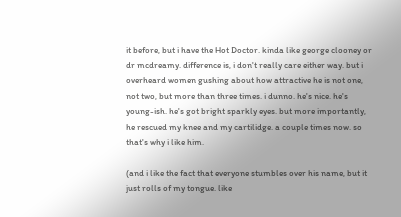it before, but i have the Hot Doctor. kinda like george clooney or dr mcdreamy. difference is, i don't really care either way. but i overheard women gushing about how attractive he is not one, not two, but more than three times. i dunno. he's nice. he's young-ish. he's got bright sparkly eyes. but more importantly, he rescued my knee and my cartilidge. a couple times now. so that's why i like him.

(and i like the fact that everyone stumbles over his name, but it just rolls of my tongue. like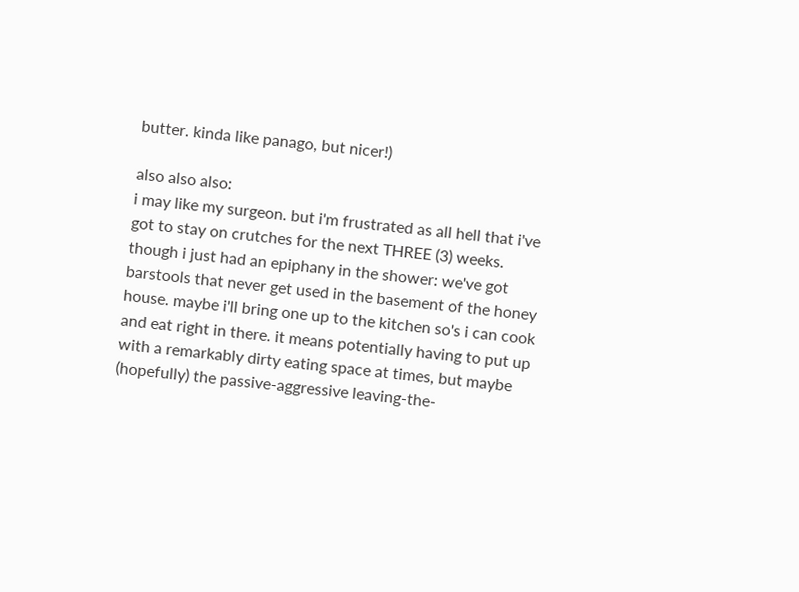butter. kinda like panago, but nicer!)

also also also:
i may like my surgeon. but i'm frustrated as all hell that i've got to stay on crutches for the next THREE (3) weeks. though i just had an epiphany in the shower: we've got barstools that never get used in the basement of the honey house. maybe i'll bring one up to the kitchen so's i can cook and eat right in there. it means potentially having to put up with a remarkably dirty eating space at times, but maybe (hopefully) the passive-aggressive leaving-the-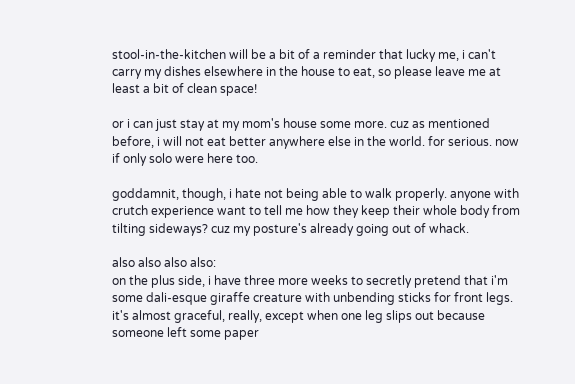stool-in-the-kitchen will be a bit of a reminder that lucky me, i can't carry my dishes elsewhere in the house to eat, so please leave me at least a bit of clean space!

or i can just stay at my mom's house some more. cuz as mentioned before, i will not eat better anywhere else in the world. for serious. now if only solo were here too.

goddamnit, though, i hate not being able to walk properly. anyone with crutch experience want to tell me how they keep their whole body from tilting sideways? cuz my posture's already going out of whack.

also also also also:
on the plus side, i have three more weeks to secretly pretend that i'm some dali-esque giraffe creature with unbending sticks for front legs. it's almost graceful, really, except when one leg slips out because someone left some paper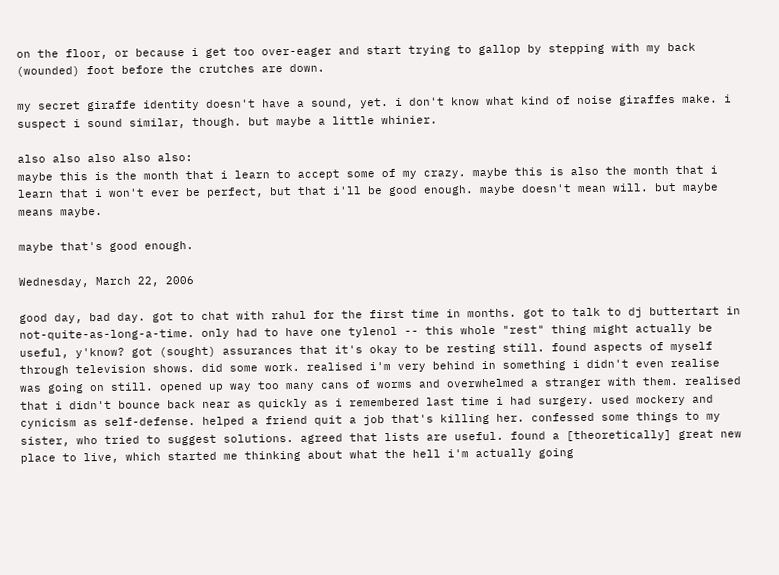on the floor, or because i get too over-eager and start trying to gallop by stepping with my back (wounded) foot before the crutches are down.

my secret giraffe identity doesn't have a sound, yet. i don't know what kind of noise giraffes make. i suspect i sound similar, though. but maybe a little whinier.

also also also also also:
maybe this is the month that i learn to accept some of my crazy. maybe this is also the month that i learn that i won't ever be perfect, but that i'll be good enough. maybe doesn't mean will. but maybe means maybe.

maybe that's good enough.

Wednesday, March 22, 2006

good day, bad day. got to chat with rahul for the first time in months. got to talk to dj buttertart in not-quite-as-long-a-time. only had to have one tylenol -- this whole "rest" thing might actually be useful, y'know? got (sought) assurances that it's okay to be resting still. found aspects of myself through television shows. did some work. realised i'm very behind in something i didn't even realise was going on still. opened up way too many cans of worms and overwhelmed a stranger with them. realised that i didn't bounce back near as quickly as i remembered last time i had surgery. used mockery and cynicism as self-defense. helped a friend quit a job that's killing her. confessed some things to my sister, who tried to suggest solutions. agreed that lists are useful. found a [theoretically] great new place to live, which started me thinking about what the hell i'm actually going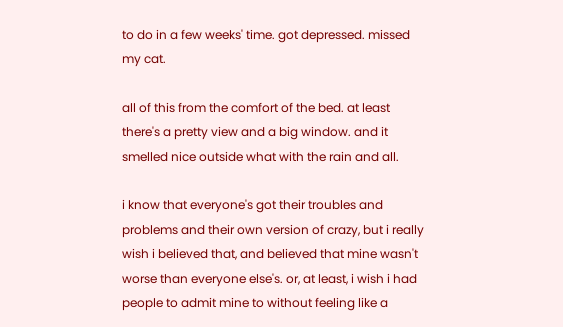to do in a few weeks' time. got depressed. missed my cat.

all of this from the comfort of the bed. at least there's a pretty view and a big window. and it smelled nice outside what with the rain and all.

i know that everyone's got their troubles and problems and their own version of crazy, but i really wish i believed that, and believed that mine wasn't worse than everyone else's. or, at least, i wish i had people to admit mine to without feeling like a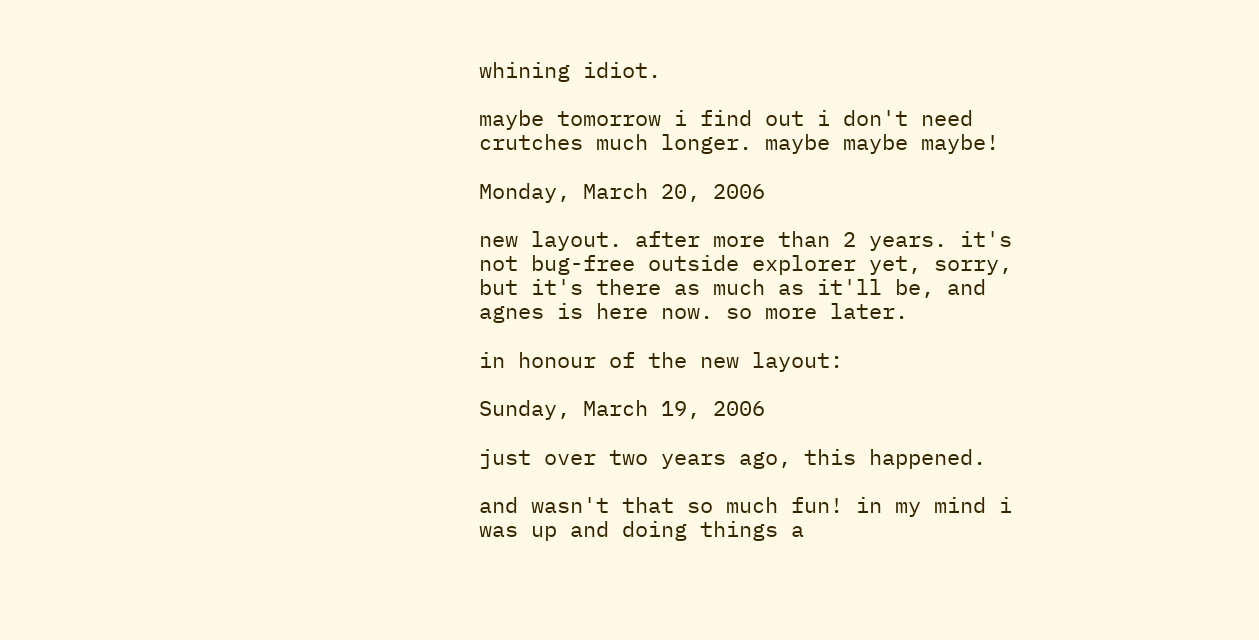whining idiot.

maybe tomorrow i find out i don't need crutches much longer. maybe maybe maybe!

Monday, March 20, 2006

new layout. after more than 2 years. it's not bug-free outside explorer yet, sorry, but it's there as much as it'll be, and agnes is here now. so more later.

in honour of the new layout:

Sunday, March 19, 2006

just over two years ago, this happened.

and wasn't that so much fun! in my mind i was up and doing things a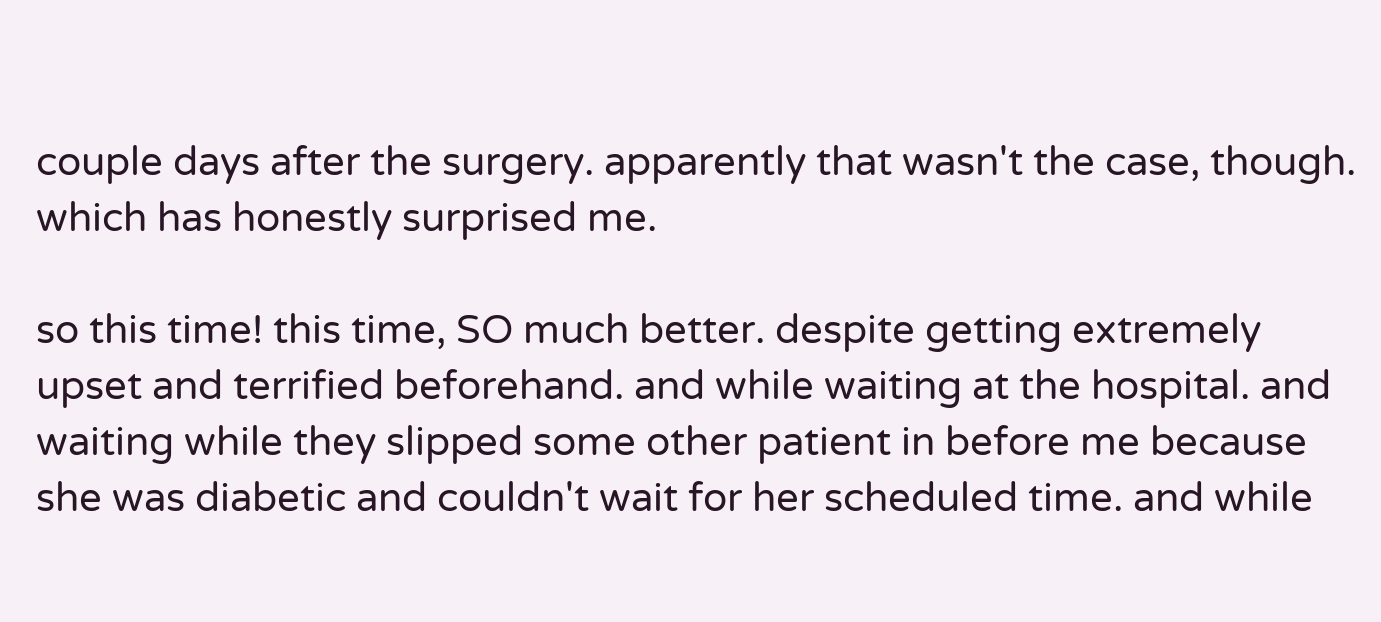couple days after the surgery. apparently that wasn't the case, though. which has honestly surprised me.

so this time! this time, SO much better. despite getting extremely upset and terrified beforehand. and while waiting at the hospital. and waiting while they slipped some other patient in before me because she was diabetic and couldn't wait for her scheduled time. and while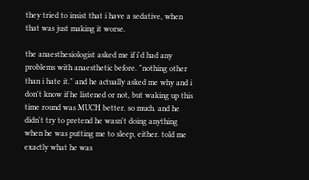they tried to insist that i have a sedative, when that was just making it worse.

the anaesthesiologist asked me if i'd had any problems with anaesthetic before. "nothing other than i hate it." and he actually asked me why and i don't know if he listened or not, but waking up this time round was MUCH better. so much. and he didn't try to pretend he wasn't doing anything when he was putting me to sleep, either. told me exactly what he was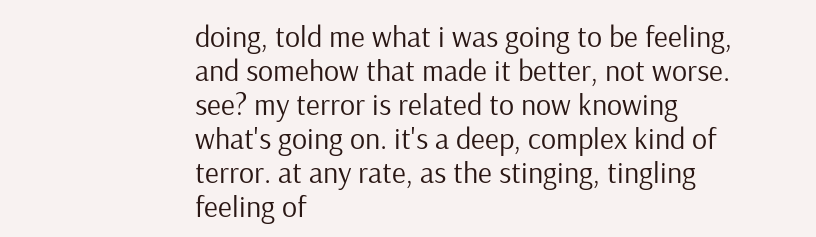doing, told me what i was going to be feeling, and somehow that made it better, not worse. see? my terror is related to now knowing what's going on. it's a deep, complex kind of terror. at any rate, as the stinging, tingling feeling of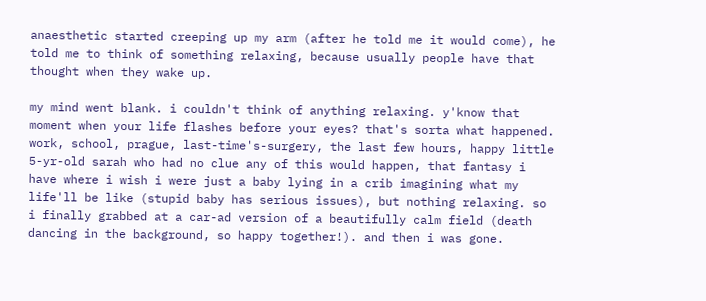anaesthetic started creeping up my arm (after he told me it would come), he told me to think of something relaxing, because usually people have that thought when they wake up.

my mind went blank. i couldn't think of anything relaxing. y'know that moment when your life flashes before your eyes? that's sorta what happened. work, school, prague, last-time's-surgery, the last few hours, happy little 5-yr-old sarah who had no clue any of this would happen, that fantasy i have where i wish i were just a baby lying in a crib imagining what my life'll be like (stupid baby has serious issues), but nothing relaxing. so i finally grabbed at a car-ad version of a beautifully calm field (death dancing in the background, so happy together!). and then i was gone.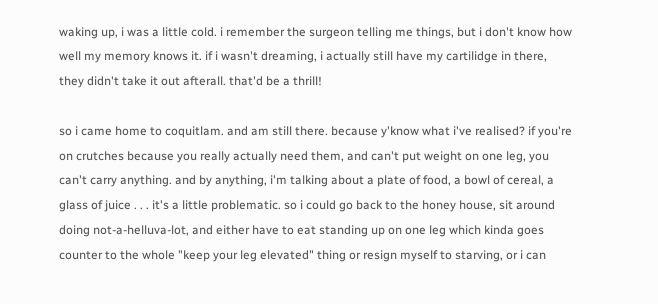waking up, i was a little cold. i remember the surgeon telling me things, but i don't know how well my memory knows it. if i wasn't dreaming, i actually still have my cartilidge in there, they didn't take it out afterall. that'd be a thrill!

so i came home to coquitlam. and am still there. because y'know what i've realised? if you're on crutches because you really actually need them, and can't put weight on one leg, you can't carry anything. and by anything, i'm talking about a plate of food, a bowl of cereal, a glass of juice . . . it's a little problematic. so i could go back to the honey house, sit around doing not-a-helluva-lot, and either have to eat standing up on one leg which kinda goes counter to the whole "keep your leg elevated" thing or resign myself to starving, or i can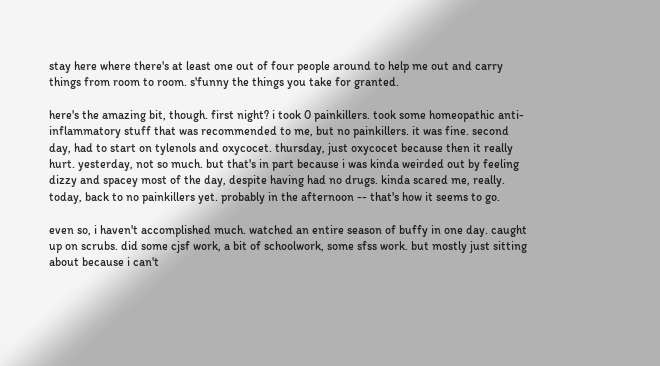stay here where there's at least one out of four people around to help me out and carry things from room to room. s'funny the things you take for granted.

here's the amazing bit, though. first night? i took 0 painkillers. took some homeopathic anti-inflammatory stuff that was recommended to me, but no painkillers. it was fine. second day, had to start on tylenols and oxycocet. thursday, just oxycocet because then it really hurt. yesterday, not so much. but that's in part because i was kinda weirded out by feeling dizzy and spacey most of the day, despite having had no drugs. kinda scared me, really. today, back to no painkillers yet. probably in the afternoon -- that's how it seems to go.

even so, i haven't accomplished much. watched an entire season of buffy in one day. caught up on scrubs. did some cjsf work, a bit of schoolwork, some sfss work. but mostly just sitting about because i can't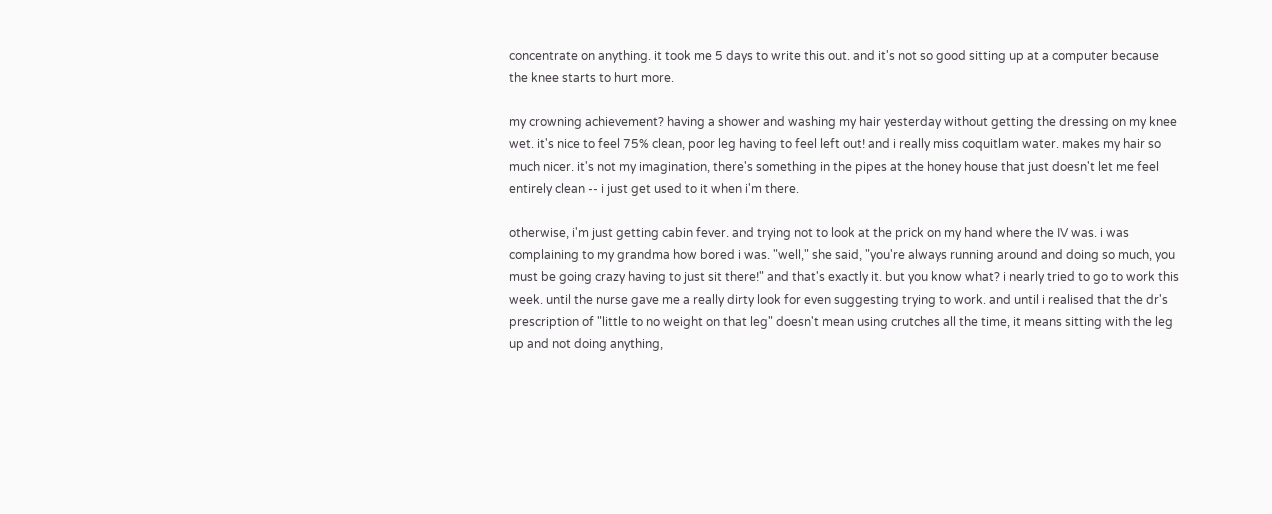concentrate on anything. it took me 5 days to write this out. and it's not so good sitting up at a computer because the knee starts to hurt more.

my crowning achievement? having a shower and washing my hair yesterday without getting the dressing on my knee wet. it's nice to feel 75% clean, poor leg having to feel left out! and i really miss coquitlam water. makes my hair so much nicer. it's not my imagination, there's something in the pipes at the honey house that just doesn't let me feel entirely clean -- i just get used to it when i'm there.

otherwise, i'm just getting cabin fever. and trying not to look at the prick on my hand where the IV was. i was complaining to my grandma how bored i was. "well," she said, "you're always running around and doing so much, you must be going crazy having to just sit there!" and that's exactly it. but you know what? i nearly tried to go to work this week. until the nurse gave me a really dirty look for even suggesting trying to work. and until i realised that the dr's prescription of "little to no weight on that leg" doesn't mean using crutches all the time, it means sitting with the leg up and not doing anything,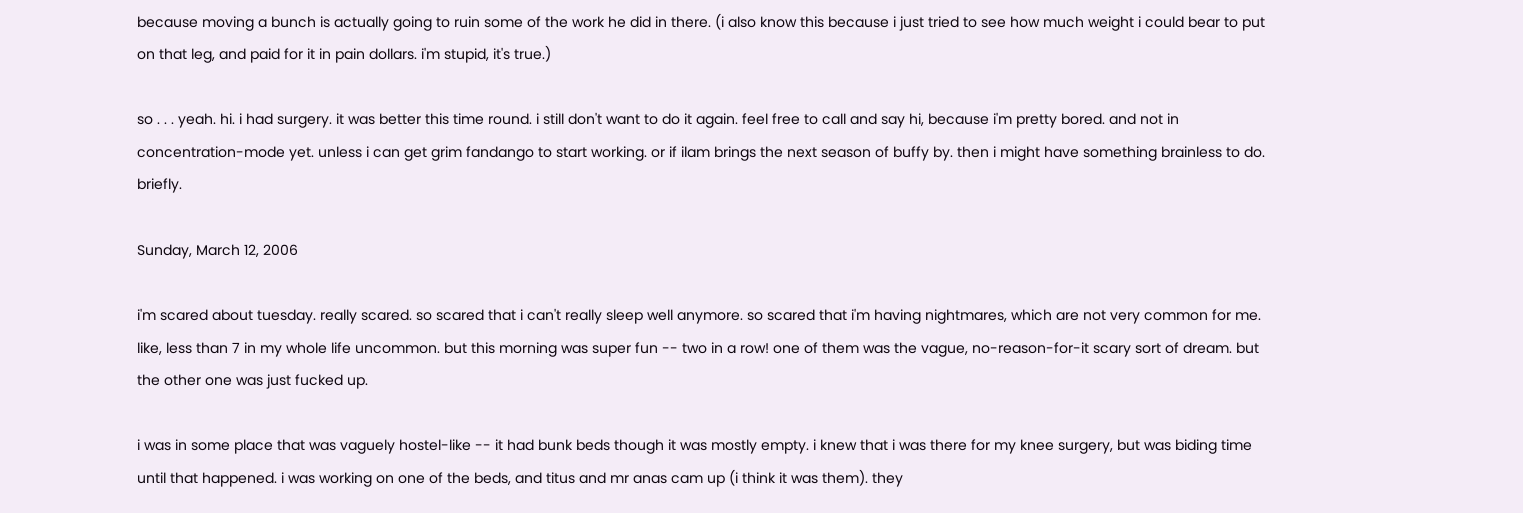because moving a bunch is actually going to ruin some of the work he did in there. (i also know this because i just tried to see how much weight i could bear to put on that leg, and paid for it in pain dollars. i'm stupid, it's true.)

so . . . yeah. hi. i had surgery. it was better this time round. i still don't want to do it again. feel free to call and say hi, because i'm pretty bored. and not in concentration-mode yet. unless i can get grim fandango to start working. or if ilam brings the next season of buffy by. then i might have something brainless to do. briefly.

Sunday, March 12, 2006

i'm scared about tuesday. really scared. so scared that i can't really sleep well anymore. so scared that i'm having nightmares, which are not very common for me. like, less than 7 in my whole life uncommon. but this morning was super fun -- two in a row! one of them was the vague, no-reason-for-it scary sort of dream. but the other one was just fucked up.

i was in some place that was vaguely hostel-like -- it had bunk beds though it was mostly empty. i knew that i was there for my knee surgery, but was biding time until that happened. i was working on one of the beds, and titus and mr anas cam up (i think it was them). they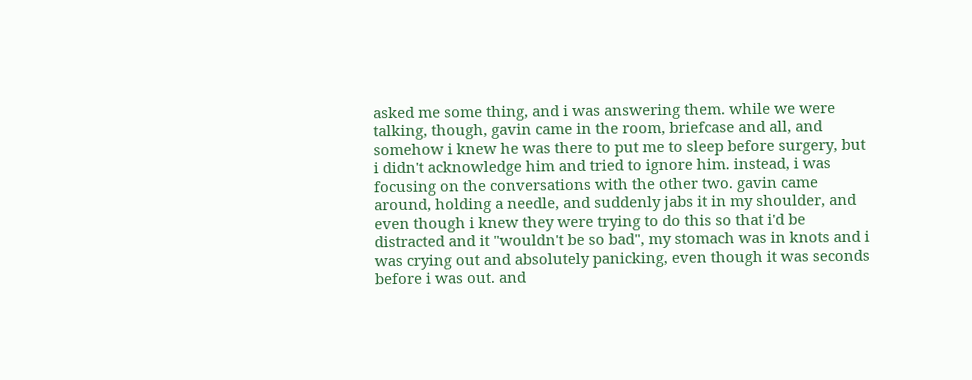asked me some thing, and i was answering them. while we were talking, though, gavin came in the room, briefcase and all, and somehow i knew he was there to put me to sleep before surgery, but i didn't acknowledge him and tried to ignore him. instead, i was focusing on the conversations with the other two. gavin came around, holding a needle, and suddenly jabs it in my shoulder, and even though i knew they were trying to do this so that i'd be distracted and it "wouldn't be so bad", my stomach was in knots and i was crying out and absolutely panicking, even though it was seconds before i was out. and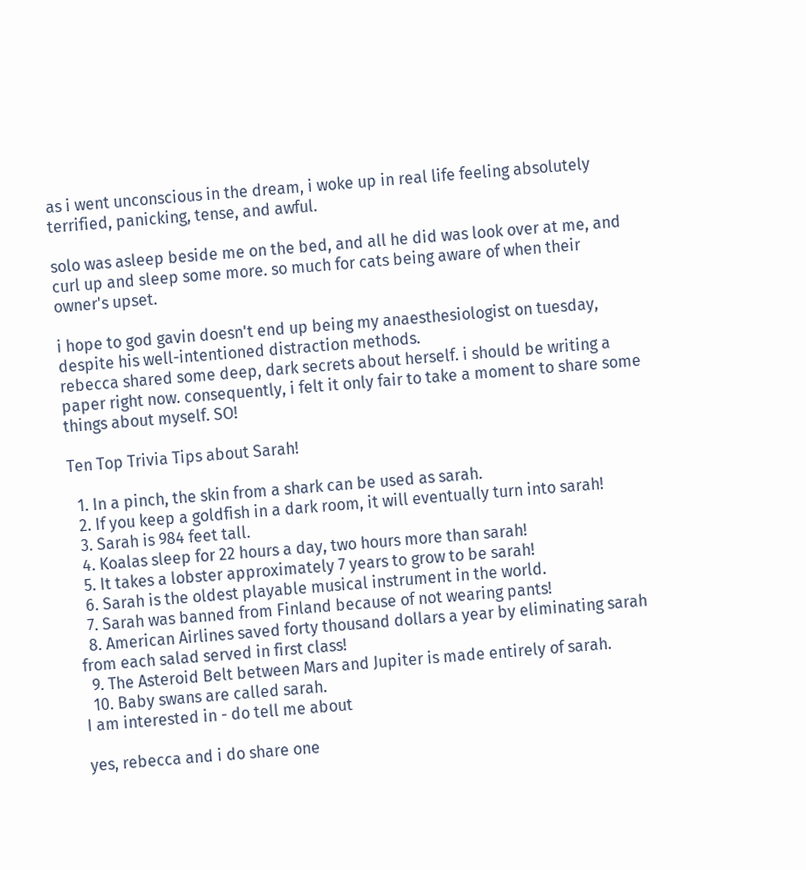as i went unconscious in the dream, i woke up in real life feeling absolutely terrified, panicking, tense, and awful.

solo was asleep beside me on the bed, and all he did was look over at me, and curl up and sleep some more. so much for cats being aware of when their owner's upset.

i hope to god gavin doesn't end up being my anaesthesiologist on tuesday, despite his well-intentioned distraction methods.
rebecca shared some deep, dark secrets about herself. i should be writing a paper right now. consequently, i felt it only fair to take a moment to share some things about myself. SO!

Ten Top Trivia Tips about Sarah!

  1. In a pinch, the skin from a shark can be used as sarah.
  2. If you keep a goldfish in a dark room, it will eventually turn into sarah!
  3. Sarah is 984 feet tall.
  4. Koalas sleep for 22 hours a day, two hours more than sarah!
  5. It takes a lobster approximately 7 years to grow to be sarah!
  6. Sarah is the oldest playable musical instrument in the world.
  7. Sarah was banned from Finland because of not wearing pants!
  8. American Airlines saved forty thousand dollars a year by eliminating sarah from each salad served in first class!
  9. The Asteroid Belt between Mars and Jupiter is made entirely of sarah.
  10. Baby swans are called sarah.
I am interested in - do tell me about

yes, rebecca and i do share one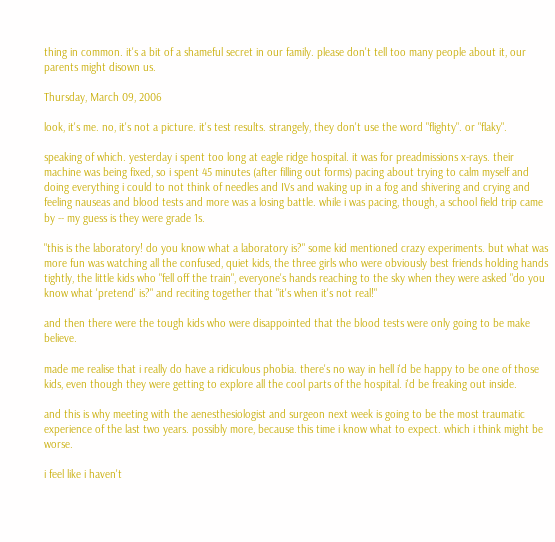thing in common. it's a bit of a shameful secret in our family. please don't tell too many people about it, our parents might disown us.

Thursday, March 09, 2006

look, it's me. no, it's not a picture. it's test results. strangely, they don't use the word "flighty". or "flaky".

speaking of which. yesterday i spent too long at eagle ridge hospital. it was for preadmissions x-rays. their machine was being fixed, so i spent 45 minutes (after filling out forms) pacing about trying to calm myself and doing everything i could to not think of needles and IVs and waking up in a fog and shivering and crying and feeling nauseas and blood tests and more was a losing battle. while i was pacing, though, a school field trip came by -- my guess is they were grade 1s.

"this is the laboratory! do you know what a laboratory is?" some kid mentioned crazy experiments. but what was more fun was watching all the confused, quiet kids, the three girls who were obviously best friends holding hands tightly, the little kids who "fell off the train", everyone's hands reaching to the sky when they were asked "do you know what 'pretend' is?" and reciting together that "it's when it's not real!"

and then there were the tough kids who were disappointed that the blood tests were only going to be make believe.

made me realise that i really do have a ridiculous phobia. there's no way in hell i'd be happy to be one of those kids, even though they were getting to explore all the cool parts of the hospital. i'd be freaking out inside.

and this is why meeting with the aenesthesiologist and surgeon next week is going to be the most traumatic experience of the last two years. possibly more, because this time i know what to expect. which i think might be worse.

i feel like i haven't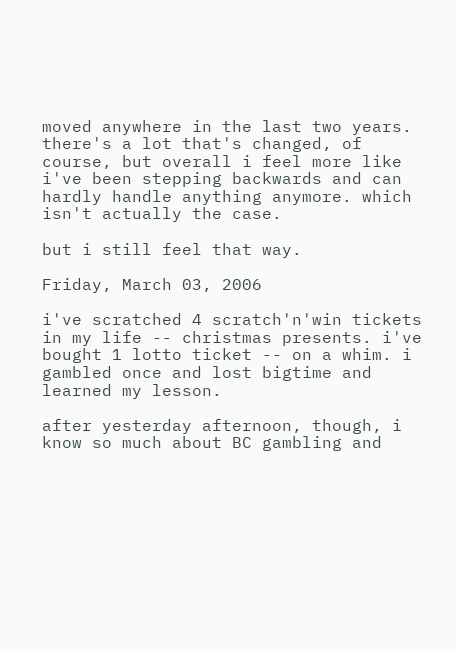moved anywhere in the last two years. there's a lot that's changed, of course, but overall i feel more like i've been stepping backwards and can hardly handle anything anymore. which isn't actually the case.

but i still feel that way.

Friday, March 03, 2006

i've scratched 4 scratch'n'win tickets in my life -- christmas presents. i've bought 1 lotto ticket -- on a whim. i gambled once and lost bigtime and learned my lesson.

after yesterday afternoon, though, i know so much about BC gambling and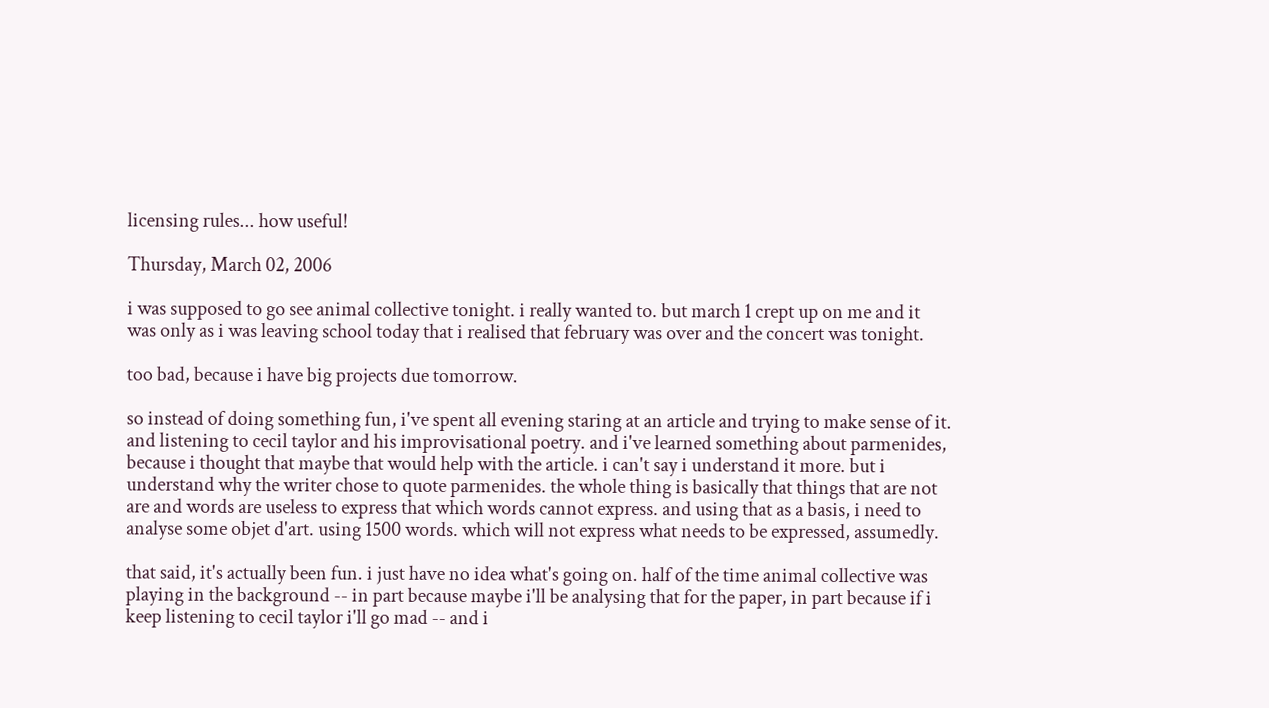licensing rules... how useful!

Thursday, March 02, 2006

i was supposed to go see animal collective tonight. i really wanted to. but march 1 crept up on me and it was only as i was leaving school today that i realised that february was over and the concert was tonight.

too bad, because i have big projects due tomorrow.

so instead of doing something fun, i've spent all evening staring at an article and trying to make sense of it. and listening to cecil taylor and his improvisational poetry. and i've learned something about parmenides, because i thought that maybe that would help with the article. i can't say i understand it more. but i understand why the writer chose to quote parmenides. the whole thing is basically that things that are not are and words are useless to express that which words cannot express. and using that as a basis, i need to analyse some objet d'art. using 1500 words. which will not express what needs to be expressed, assumedly.

that said, it's actually been fun. i just have no idea what's going on. half of the time animal collective was playing in the background -- in part because maybe i'll be analysing that for the paper, in part because if i keep listening to cecil taylor i'll go mad -- and i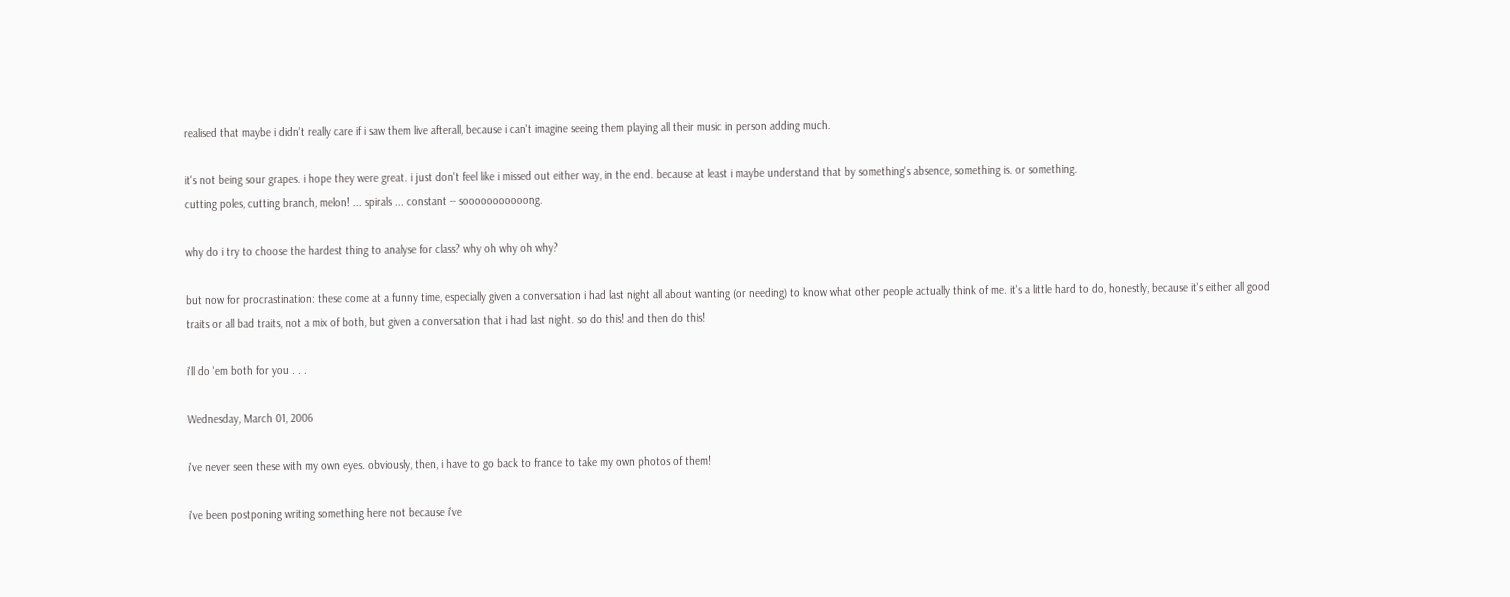realised that maybe i didn't really care if i saw them live afterall, because i can't imagine seeing them playing all their music in person adding much.

it's not being sour grapes. i hope they were great. i just don't feel like i missed out either way, in the end. because at least i maybe understand that by something's absence, something is. or something.
cutting poles, cutting branch, melon! ... spirals ... constant -- sooooooooooong.

why do i try to choose the hardest thing to analyse for class? why oh why oh why?

but now for procrastination: these come at a funny time, especially given a conversation i had last night all about wanting (or needing) to know what other people actually think of me. it's a little hard to do, honestly, because it's either all good traits or all bad traits, not a mix of both, but given a conversation that i had last night. so do this! and then do this!

i'll do 'em both for you . . .

Wednesday, March 01, 2006

i've never seen these with my own eyes. obviously, then, i have to go back to france to take my own photos of them!

i've been postponing writing something here not because i've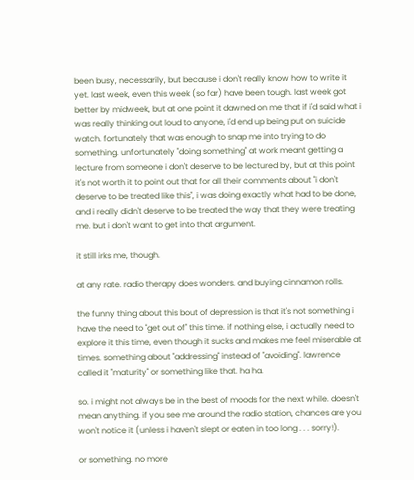been busy, necessarily, but because i don't really know how to write it yet. last week, even this week (so far) have been tough. last week got better by midweek, but at one point it dawned on me that if i'd said what i was really thinking out loud to anyone, i'd end up being put on suicide watch. fortunately that was enough to snap me into trying to do something. unfortunately "doing something" at work meant getting a lecture from someone i don't deserve to be lectured by, but at this point it's not worth it to point out that for all their comments about "i don't deserve to be treated like this", i was doing exactly what had to be done, and i really didn't deserve to be treated the way that they were treating me. but i don't want to get into that argument.

it still irks me, though.

at any rate. radio therapy does wonders. and buying cinnamon rolls.

the funny thing about this bout of depression is that it's not something i have the need to "get out of" this time. if nothing else, i actually need to explore it this time, even though it sucks and makes me feel miserable at times. something about "addressing" instead of "avoiding". lawrence called it "maturity" or something like that. ha ha.

so. i might not always be in the best of moods for the next while. doesn't mean anything. if you see me around the radio station, chances are you won't notice it (unless i haven't slept or eaten in too long . . . sorry!).

or something. no more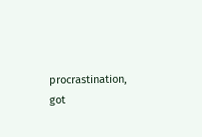procrastination, got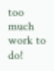too much work to do!